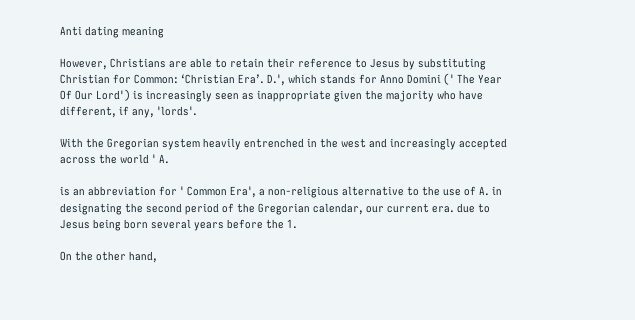Anti dating meaning

However, Christians are able to retain their reference to Jesus by substituting Christian for Common: ‘Christian Era’. D.', which stands for Anno Domini (' The Year Of Our Lord') is increasingly seen as inappropriate given the majority who have different, if any, 'lords'.

With the Gregorian system heavily entrenched in the west and increasingly accepted across the world ' A.

is an abbreviation for ' Common Era', a non-religious alternative to the use of A. in designating the second period of the Gregorian calendar, our current era. due to Jesus being born several years before the 1.

On the other hand,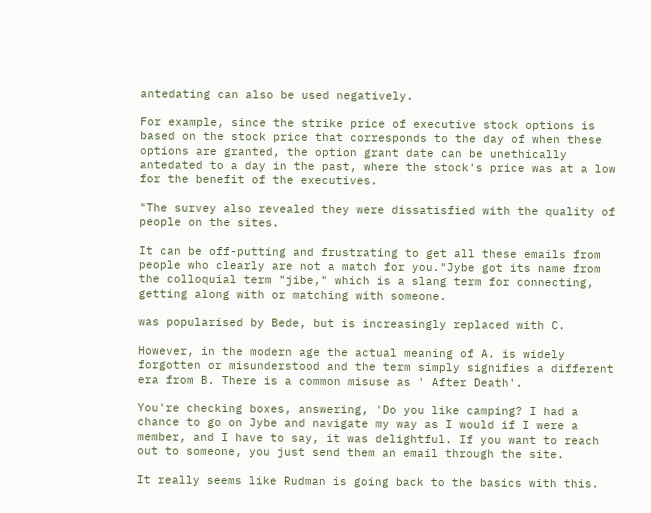antedating can also be used negatively.

For example, since the strike price of executive stock options is based on the stock price that corresponds to the day of when these options are granted, the option grant date can be unethically antedated to a day in the past, where the stock's price was at a low for the benefit of the executives.

"The survey also revealed they were dissatisfied with the quality of people on the sites.

It can be off-putting and frustrating to get all these emails from people who clearly are not a match for you."Jybe got its name from the colloquial term "jibe," which is a slang term for connecting, getting along with or matching with someone.

was popularised by Bede, but is increasingly replaced with C.

However, in the modern age the actual meaning of A. is widely forgotten or misunderstood and the term simply signifies a different era from B. There is a common misuse as ' After Death'.

You're checking boxes, answering, 'Do you like camping? I had a chance to go on Jybe and navigate my way as I would if I were a member, and I have to say, it was delightful. If you want to reach out to someone, you just send them an email through the site.

It really seems like Rudman is going back to the basics with this.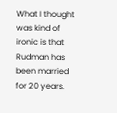What I thought was kind of ironic is that Rudman has been married for 20 years.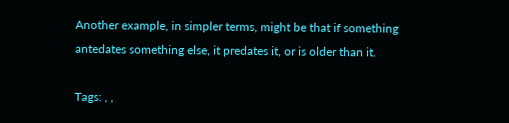Another example, in simpler terms, might be that if something antedates something else, it predates it, or is older than it.

Tags: , ,